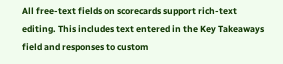All free-text fields on scorecards support rich-text editing. This includes text entered in the Key Takeaways field and responses to custom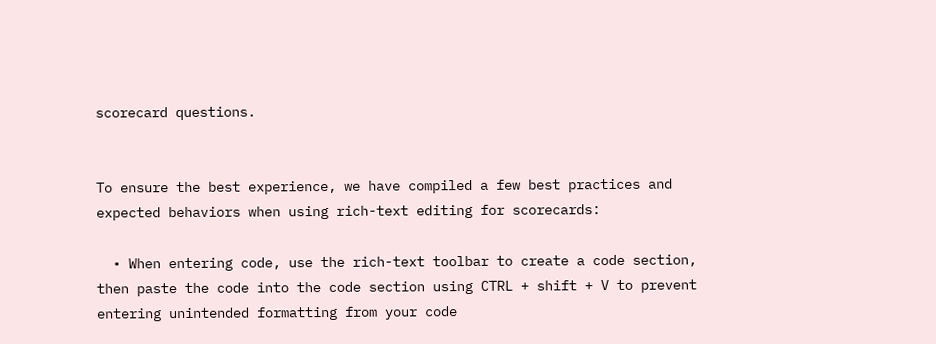scorecard questions.


To ensure the best experience, we have compiled a few best practices and expected behaviors when using rich-text editing for scorecards:

  • When entering code, use the rich-text toolbar to create a code section, then paste the code into the code section using CTRL + shift + V to prevent entering unintended formatting from your code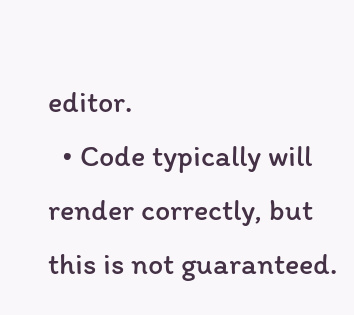editor.
  • Code typically will render correctly, but this is not guaranteed.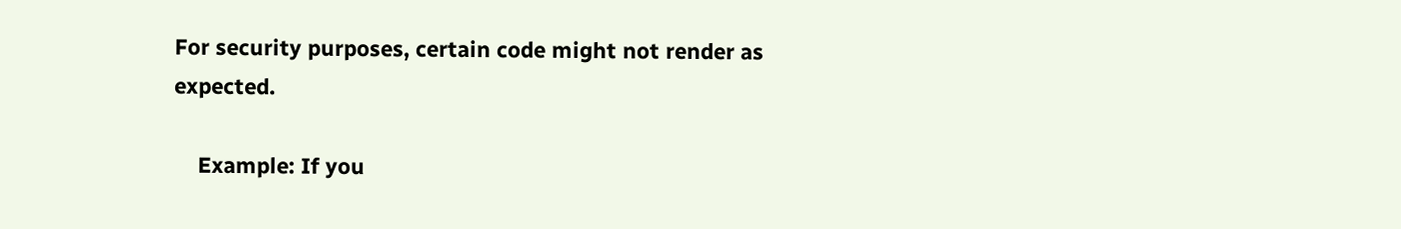For security purposes, certain code might not render as expected.

    Example: If you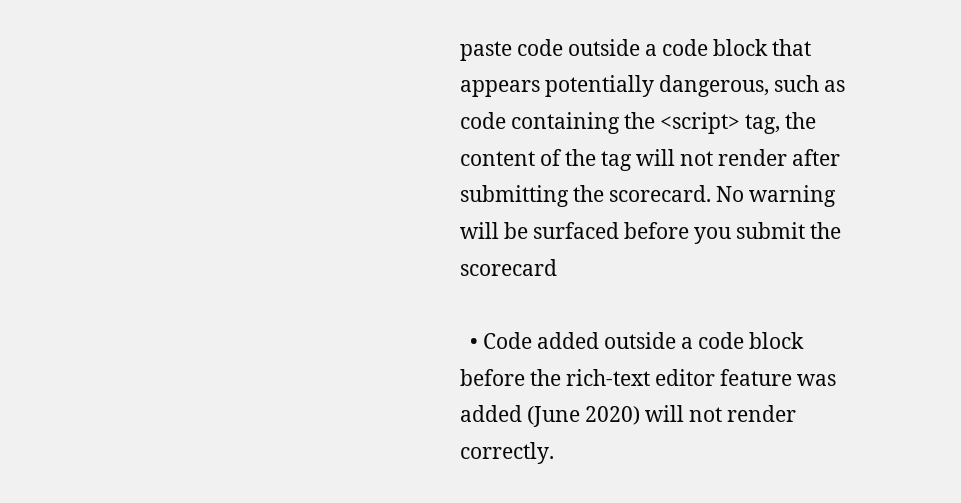paste code outside a code block that appears potentially dangerous, such as code containing the <script> tag, the content of the tag will not render after submitting the scorecard. No warning will be surfaced before you submit the scorecard

  • Code added outside a code block before the rich-text editor feature was added (June 2020) will not render correctly.